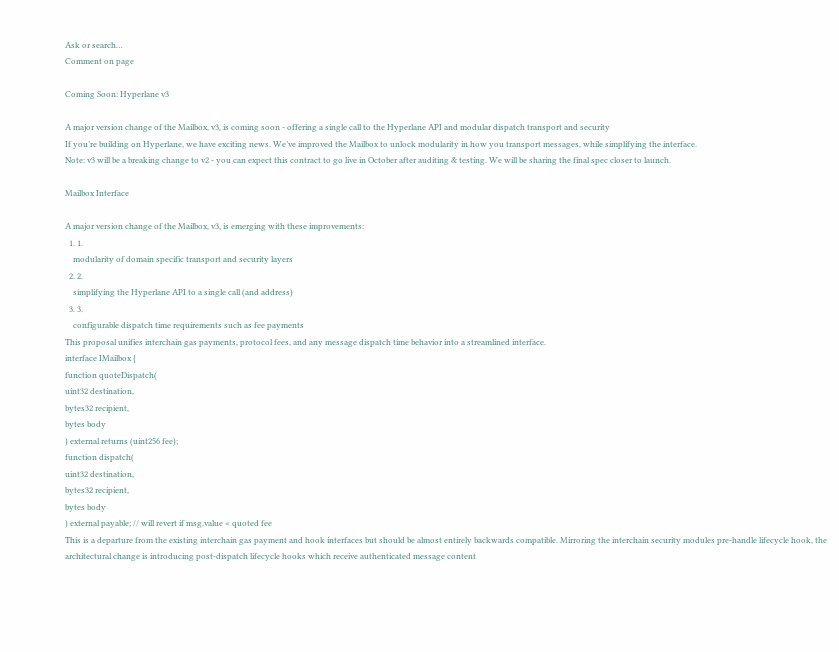Ask or search…
Comment on page

Coming Soon: Hyperlane v3

A major version change of the Mailbox, v3, is coming soon - offering a single call to the Hyperlane API and modular dispatch transport and security
If you’re building on Hyperlane, we have exciting news. We’ve improved the Mailbox to unlock modularity in how you transport messages, while simplifying the interface.
Note: v3 will be a breaking change to v2 - you can expect this contract to go live in October after auditing & testing. We will be sharing the final spec closer to launch.

Mailbox Interface

A major version change of the Mailbox, v3, is emerging with these improvements:
  1. 1.
    modularity of domain specific transport and security layers
  2. 2.
    simplifying the Hyperlane API to a single call (and address)
  3. 3.
    configurable dispatch time requirements such as fee payments
This proposal unifies interchain gas payments, protocol fees, and any message dispatch time behavior into a streamlined interface.
interface IMailbox {
function quoteDispatch(
uint32 destination,
bytes32 recipient,
bytes body
) external returns (uint256 fee);
function dispatch(
uint32 destination,
bytes32 recipient,
bytes body
) external payable; // will revert if msg.value < quoted fee
This is a departure from the existing interchain gas payment and hook interfaces but should be almost entirely backwards compatible. Mirroring the interchain security modules pre-handle lifecycle hook, the architectural change is introducing post-dispatch lifecycle hooks which receive authenticated message content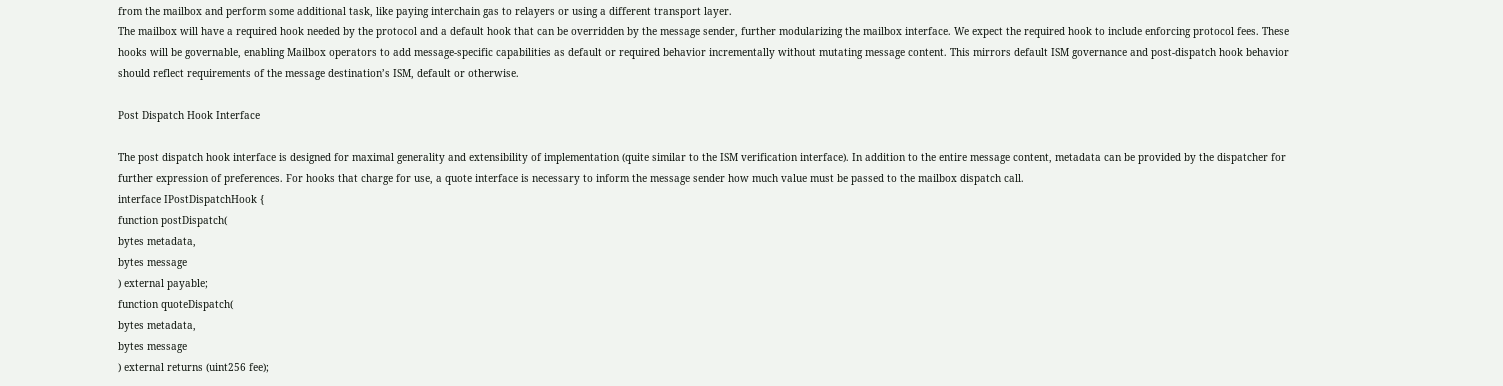from the mailbox and perform some additional task, like paying interchain gas to relayers or using a different transport layer.
The mailbox will have a required hook needed by the protocol and a default hook that can be overridden by the message sender, further modularizing the mailbox interface. We expect the required hook to include enforcing protocol fees. These hooks will be governable, enabling Mailbox operators to add message-specific capabilities as default or required behavior incrementally without mutating message content. This mirrors default ISM governance and post-dispatch hook behavior should reflect requirements of the message destination’s ISM, default or otherwise.

Post Dispatch Hook Interface

The post dispatch hook interface is designed for maximal generality and extensibility of implementation (quite similar to the ISM verification interface). In addition to the entire message content, metadata can be provided by the dispatcher for further expression of preferences. For hooks that charge for use, a quote interface is necessary to inform the message sender how much value must be passed to the mailbox dispatch call.
interface IPostDispatchHook {
function postDispatch(
bytes metadata,
bytes message
) external payable;
function quoteDispatch(
bytes metadata,
bytes message
) external returns (uint256 fee);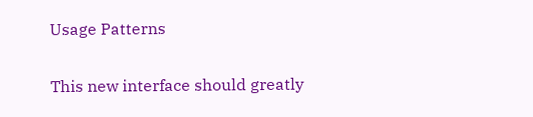Usage Patterns

This new interface should greatly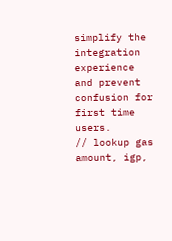simplify the integration experience and prevent confusion for first time users.
// lookup gas amount, igp,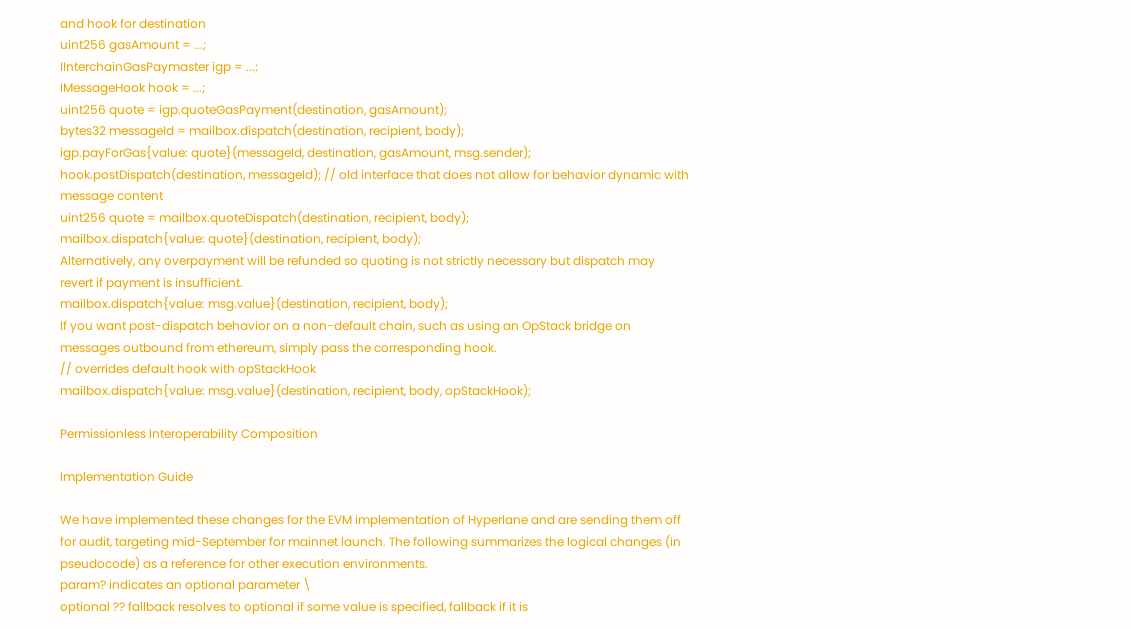and hook for destination
uint256 gasAmount = ...;
IInterchainGasPaymaster igp = ...;
IMessageHook hook = ...;
uint256 quote = igp.quoteGasPayment(destination, gasAmount);
bytes32 messageId = mailbox.dispatch(destination, recipient, body);
igp.payForGas{value: quote}(messageId, destination, gasAmount, msg.sender);
hook.postDispatch(destination, messageId); // old interface that does not allow for behavior dynamic with message content
uint256 quote = mailbox.quoteDispatch(destination, recipient, body);
mailbox.dispatch{value: quote}(destination, recipient, body);
Alternatively, any overpayment will be refunded so quoting is not strictly necessary but dispatch may revert if payment is insufficient.
mailbox.dispatch{value: msg.value}(destination, recipient, body);
If you want post-dispatch behavior on a non-default chain, such as using an OpStack bridge on messages outbound from ethereum, simply pass the corresponding hook.
// overrides default hook with opStackHook
mailbox.dispatch{value: msg.value}(destination, recipient, body, opStackHook);

Permissionless Interoperability Composition

Implementation Guide

We have implemented these changes for the EVM implementation of Hyperlane and are sending them off for audit, targeting mid-September for mainnet launch. The following summarizes the logical changes (in pseudocode) as a reference for other execution environments.
param? indicates an optional parameter \
optional ?? fallback resolves to optional if some value is specified, fallback if it is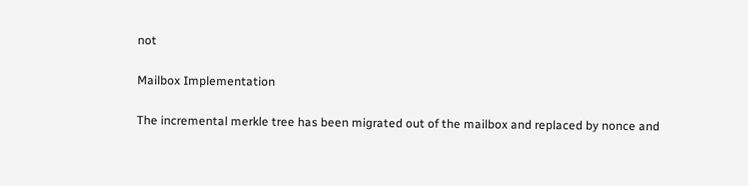not

Mailbox Implementation

The incremental merkle tree has been migrated out of the mailbox and replaced by nonce and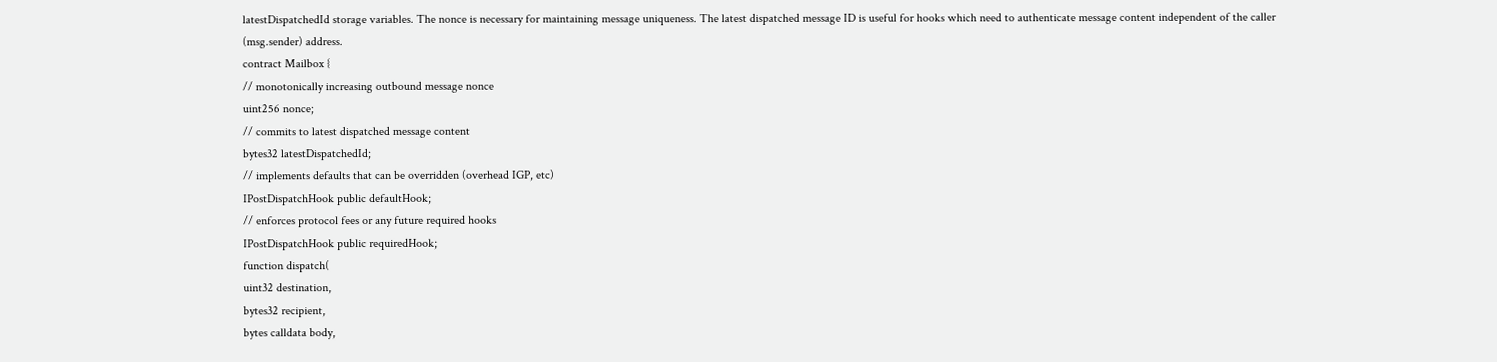latestDispatchedId storage variables. The nonce is necessary for maintaining message uniqueness. The latest dispatched message ID is useful for hooks which need to authenticate message content independent of the caller (msg.sender) address.
contract Mailbox {
// monotonically increasing outbound message nonce
uint256 nonce;
// commits to latest dispatched message content
bytes32 latestDispatchedId;
// implements defaults that can be overridden (overhead IGP, etc)
IPostDispatchHook public defaultHook;
// enforces protocol fees or any future required hooks
IPostDispatchHook public requiredHook;
function dispatch(
uint32 destination,
bytes32 recipient,
bytes calldata body,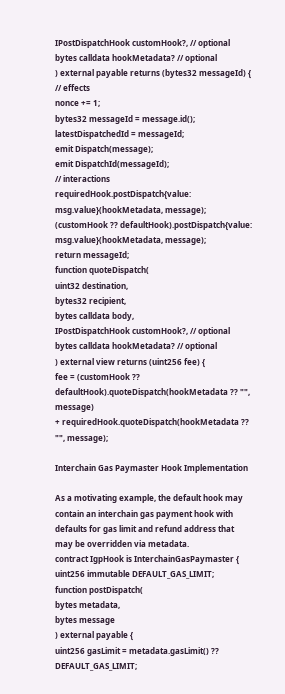IPostDispatchHook customHook?, // optional
bytes calldata hookMetadata? // optional
) external payable returns (bytes32 messageId) {
// effects
nonce += 1;
bytes32 messageId = message.id();
latestDispatchedId = messageId;
emit Dispatch(message);
emit DispatchId(messageId);
// interactions
requiredHook.postDispatch{value: msg.value}(hookMetadata, message);
(customHook ?? defaultHook).postDispatch{value: msg.value}(hookMetadata, message);
return messageId;
function quoteDispatch(
uint32 destination,
bytes32 recipient,
bytes calldata body,
IPostDispatchHook customHook?, // optional
bytes calldata hookMetadata? // optional
) external view returns (uint256 fee) {
fee = (customHook ?? defaultHook).quoteDispatch(hookMetadata ?? "", message)
+ requiredHook.quoteDispatch(hookMetadata ?? "", message);

Interchain Gas Paymaster Hook Implementation

As a motivating example, the default hook may contain an interchain gas payment hook with defaults for gas limit and refund address that may be overridden via metadata.
contract IgpHook is InterchainGasPaymaster {
uint256 immutable DEFAULT_GAS_LIMIT;
function postDispatch(
bytes metadata,
bytes message
) external payable {
uint256 gasLimit = metadata.gasLimit() ?? DEFAULT_GAS_LIMIT;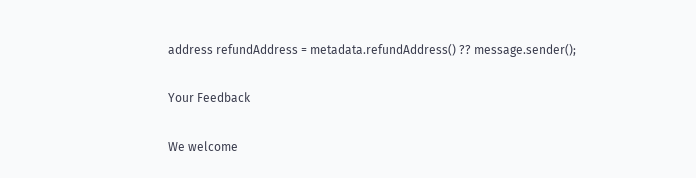address refundAddress = metadata.refundAddress() ?? message.sender();

Your Feedback

We welcome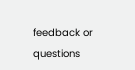feedback or questions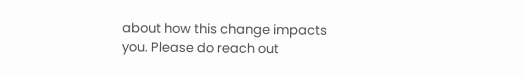about how this change impacts you. Please do reach out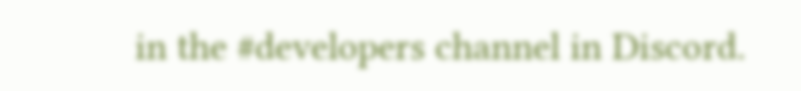in the #developers channel in Discord.